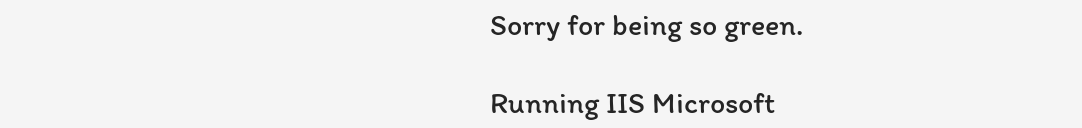Sorry for being so green.

Running IIS Microsoft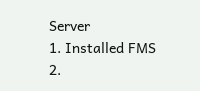Server
1. Installed FMS
2.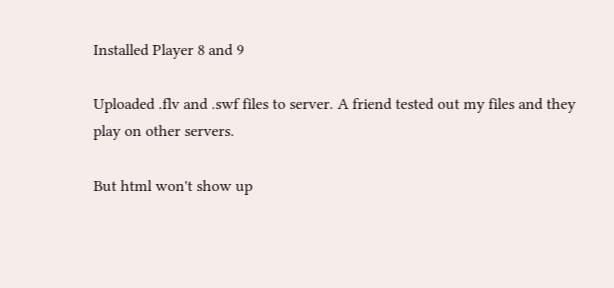Installed Player 8 and 9

Uploaded .flv and .swf files to server. A friend tested out my files and they
play on other servers.

But html won't show up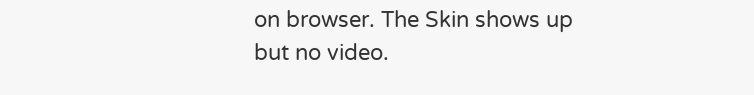on browser. The Skin shows up but no video.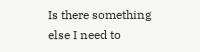Is there something else I need to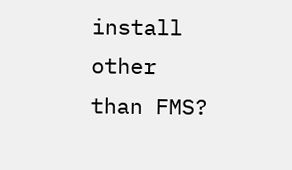install other than FMS?